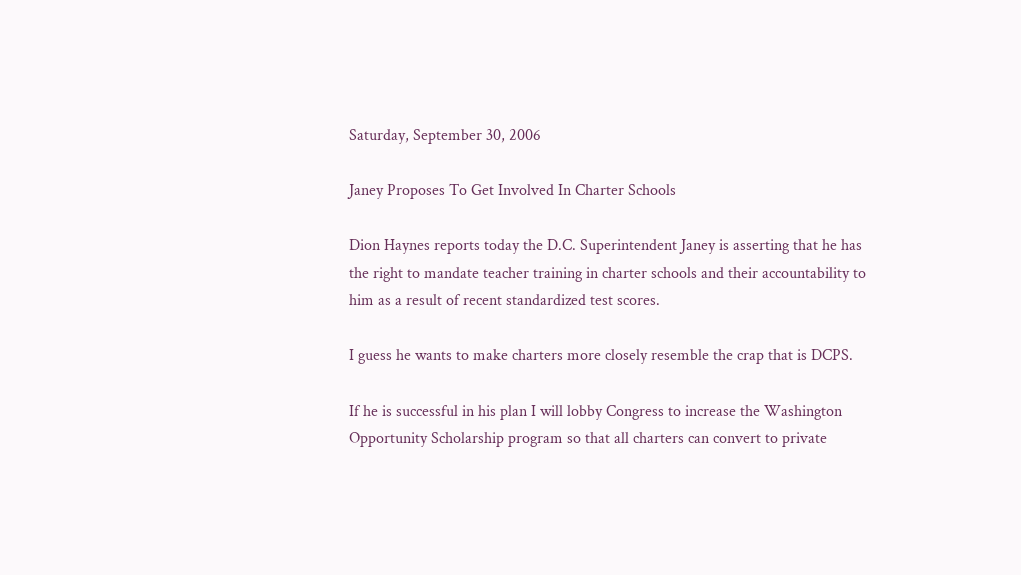Saturday, September 30, 2006

Janey Proposes To Get Involved In Charter Schools

Dion Haynes reports today the D.C. Superintendent Janey is asserting that he has the right to mandate teacher training in charter schools and their accountability to him as a result of recent standardized test scores.

I guess he wants to make charters more closely resemble the crap that is DCPS.

If he is successful in his plan I will lobby Congress to increase the Washington Opportunity Scholarship program so that all charters can convert to private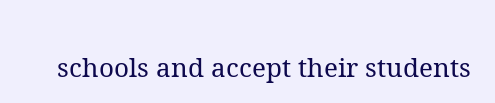schools and accept their students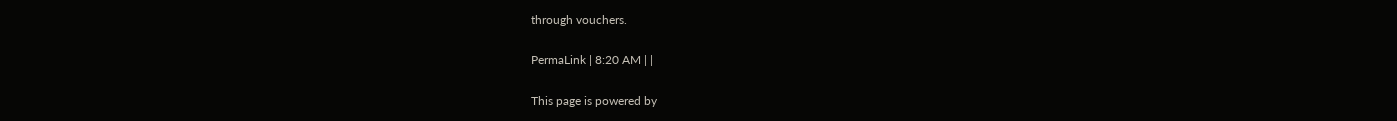through vouchers.

PermaLink | 8:20 AM | |

This page is powered by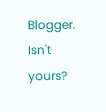Blogger. Isn't yours?